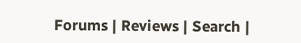Forums | Reviews | Search |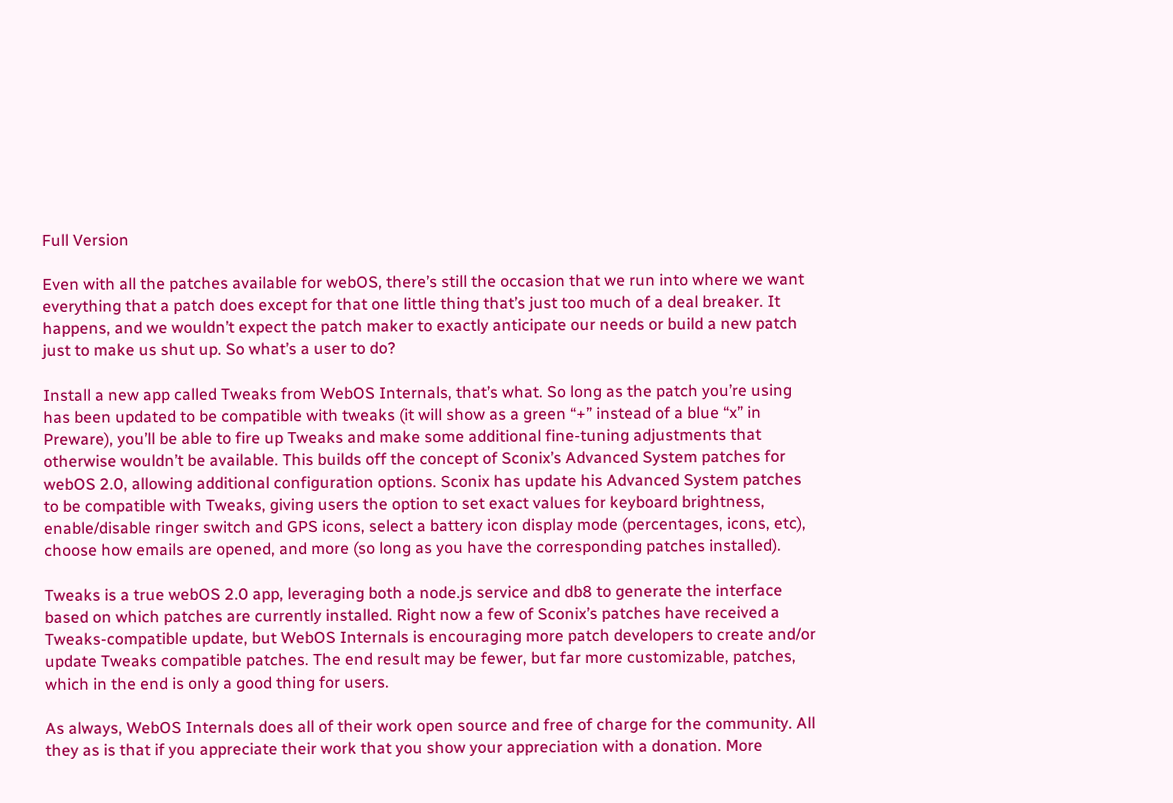Full Version

Even with all the patches available for webOS, there’s still the occasion that we run into where we want everything that a patch does except for that one little thing that’s just too much of a deal breaker. It happens, and we wouldn’t expect the patch maker to exactly anticipate our needs or build a new patch just to make us shut up. So what’s a user to do?

Install a new app called Tweaks from WebOS Internals, that’s what. So long as the patch you’re using has been updated to be compatible with tweaks (it will show as a green “+” instead of a blue “x” in Preware), you’ll be able to fire up Tweaks and make some additional fine-tuning adjustments that otherwise wouldn’t be available. This builds off the concept of Sconix’s Advanced System patches for webOS 2.0, allowing additional configuration options. Sconix has update his Advanced System patches to be compatible with Tweaks, giving users the option to set exact values for keyboard brightness, enable/disable ringer switch and GPS icons, select a battery icon display mode (percentages, icons, etc), choose how emails are opened, and more (so long as you have the corresponding patches installed).

Tweaks is a true webOS 2.0 app, leveraging both a node.js service and db8 to generate the interface based on which patches are currently installed. Right now a few of Sconix’s patches have received a Tweaks-compatible update, but WebOS Internals is encouraging more patch developers to create and/or update Tweaks compatible patches. The end result may be fewer, but far more customizable, patches, which in the end is only a good thing for users.

As always, WebOS Internals does all of their work open source and free of charge for the community. All they as is that if you appreciate their work that you show your appreciation with a donation. More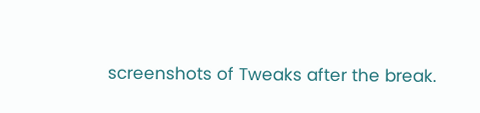screenshots of Tweaks after the break.